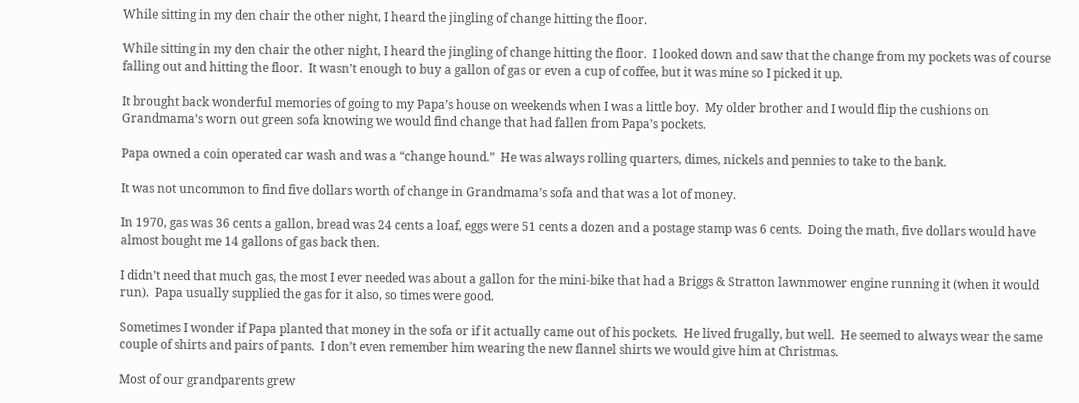While sitting in my den chair the other night, I heard the jingling of change hitting the floor.

While sitting in my den chair the other night, I heard the jingling of change hitting the floor.  I looked down and saw that the change from my pockets was of course falling out and hitting the floor.  It wasn’t enough to buy a gallon of gas or even a cup of coffee, but it was mine so I picked it up.

It brought back wonderful memories of going to my Papa’s house on weekends when I was a little boy.  My older brother and I would flip the cushions on Grandmama’s worn out green sofa knowing we would find change that had fallen from Papa’s pockets.

Papa owned a coin operated car wash and was a “change hound.”  He was always rolling quarters, dimes, nickels and pennies to take to the bank.

It was not uncommon to find five dollars worth of change in Grandmama’s sofa and that was a lot of money.

In 1970, gas was 36 cents a gallon, bread was 24 cents a loaf, eggs were 51 cents a dozen and a postage stamp was 6 cents.  Doing the math, five dollars would have almost bought me 14 gallons of gas back then.

I didn’t need that much gas, the most I ever needed was about a gallon for the mini-bike that had a Briggs & Stratton lawnmower engine running it (when it would run).  Papa usually supplied the gas for it also, so times were good.

Sometimes I wonder if Papa planted that money in the sofa or if it actually came out of his pockets.  He lived frugally, but well.  He seemed to always wear the same couple of shirts and pairs of pants.  I don’t even remember him wearing the new flannel shirts we would give him at Christmas.

Most of our grandparents grew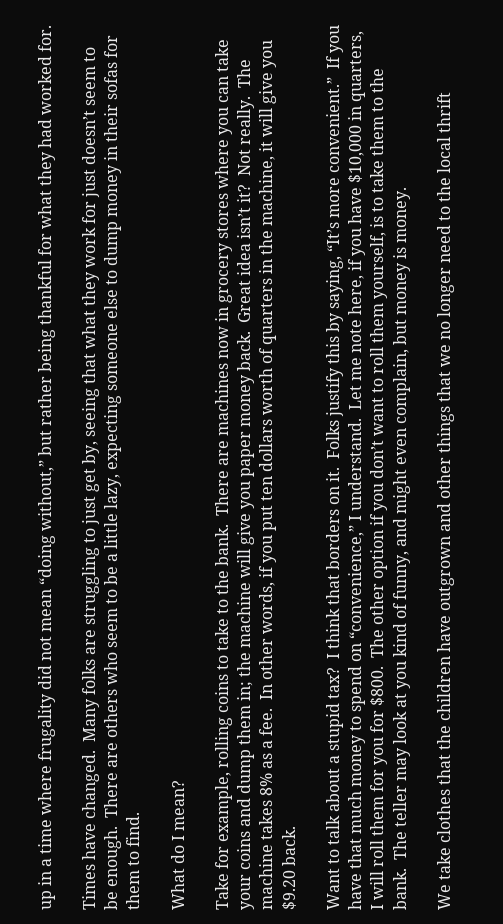up in a time where frugality did not mean “doing without,” but rather being thankful for what they had worked for.

Times have changed.  Many folks are struggling to just get by, seeing that what they work for just doesn’t seem to be enough.  There are others who seem to be a little lazy, expecting someone else to dump money in their sofas for them to find.

What do I mean?

Take for example, rolling coins to take to the bank.  There are machines now in grocery stores where you can take your coins and dump them in; the machine will give you paper money back.  Great idea isn’t it?  Not really.  The machine takes 8% as a fee.  In other words, if you put ten dollars worth of quarters in the machine, it will give you $9.20 back.

Want to talk about a stupid tax?  I think that borders on it.  Folks justify this by saying, “It’s more convenient.”  If you have that much money to spend on “convenience,” I understand.  Let me note here, if you have $10,000 in quarters, I will roll them for you for $800.  The other option if you don’t want to roll them yourself, is to take them to the bank.  The teller may look at you kind of funny, and might even complain, but money is money.

We take clothes that the children have outgrown and other things that we no longer need to the local thrift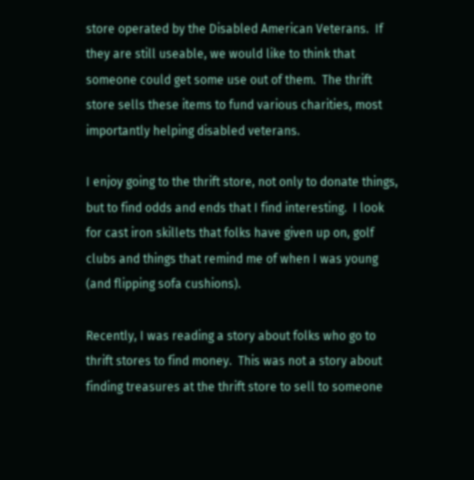store operated by the Disabled American Veterans.  If they are still useable, we would like to think that someone could get some use out of them.  The thrift store sells these items to fund various charities, most importantly helping disabled veterans.

I enjoy going to the thrift store, not only to donate things, but to find odds and ends that I find interesting.  I look for cast iron skillets that folks have given up on, golf clubs and things that remind me of when I was young (and flipping sofa cushions).

Recently, I was reading a story about folks who go to thrift stores to find money.  This was not a story about finding treasures at the thrift store to sell to someone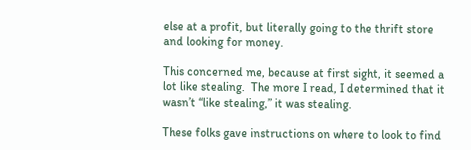else at a profit, but literally going to the thrift store and looking for money.

This concerned me, because at first sight, it seemed a lot like stealing.  The more I read, I determined that it wasn’t “like stealing,” it was stealing.

These folks gave instructions on where to look to find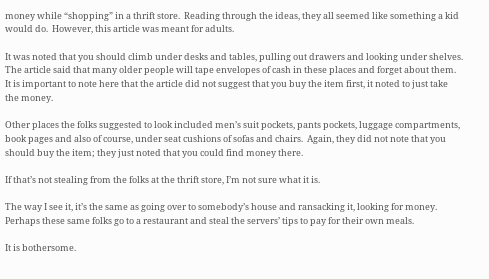money while “shopping” in a thrift store.  Reading through the ideas, they all seemed like something a kid would do.  However, this article was meant for adults.

It was noted that you should climb under desks and tables, pulling out drawers and looking under shelves.  The article said that many older people will tape envelopes of cash in these places and forget about them.  It is important to note here that the article did not suggest that you buy the item first, it noted to just take the money.

Other places the folks suggested to look included men’s suit pockets, pants pockets, luggage compartments, book pages and also of course, under seat cushions of sofas and chairs.  Again, they did not note that you should buy the item; they just noted that you could find money there.

If that’s not stealing from the folks at the thrift store, I’m not sure what it is.

The way I see it, it’s the same as going over to somebody’s house and ransacking it, looking for money.  Perhaps these same folks go to a restaurant and steal the servers’ tips to pay for their own meals.

It is bothersome.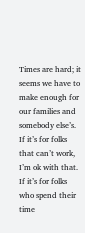Times are hard; it seems we have to make enough for our families and somebody else’s.  If it’s for folks that can’t work, I’m ok with that.  If it’s for folks who spend their time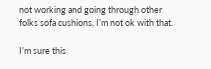not working and going through other folks sofa cushions, I’m not ok with that.

I’m sure this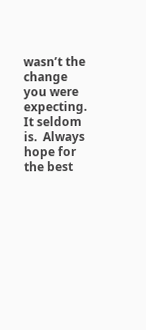wasn’t the change you were expecting.  It seldom is.  Always hope for the best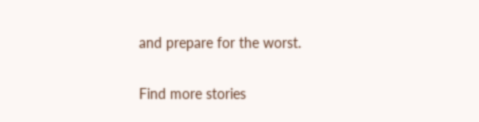and prepare for the worst.

Find more stories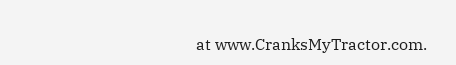at www.CranksMyTractor.com.